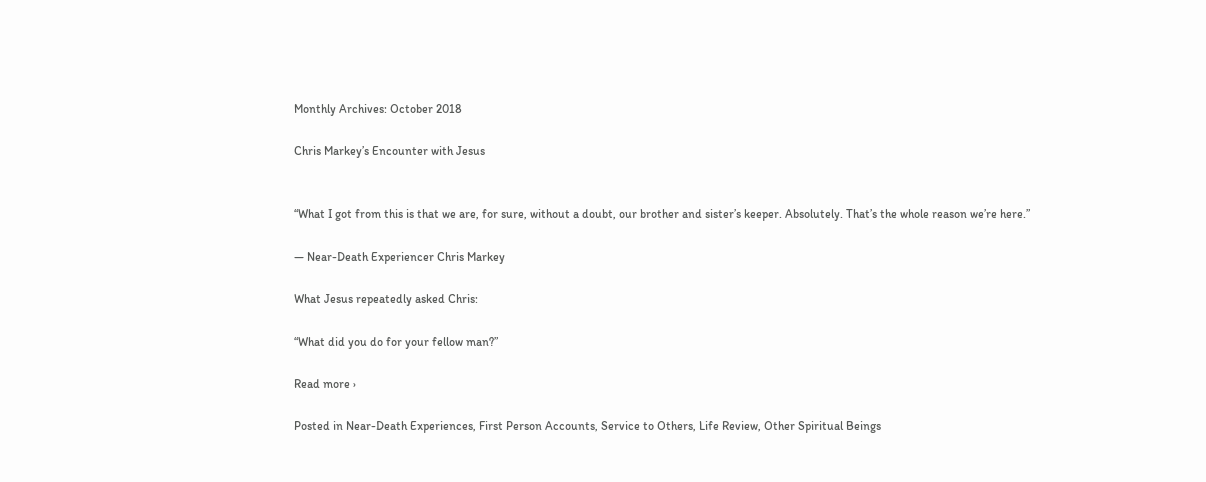Monthly Archives: October 2018

Chris Markey’s Encounter with Jesus


“What I got from this is that we are, for sure, without a doubt, our brother and sister’s keeper. Absolutely. That’s the whole reason we’re here.”

— Near-Death Experiencer Chris Markey

What Jesus repeatedly asked Chris:

“What did you do for your fellow man?”

Read more ›

Posted in Near-Death Experiences, First Person Accounts, Service to Others, Life Review, Other Spiritual Beings